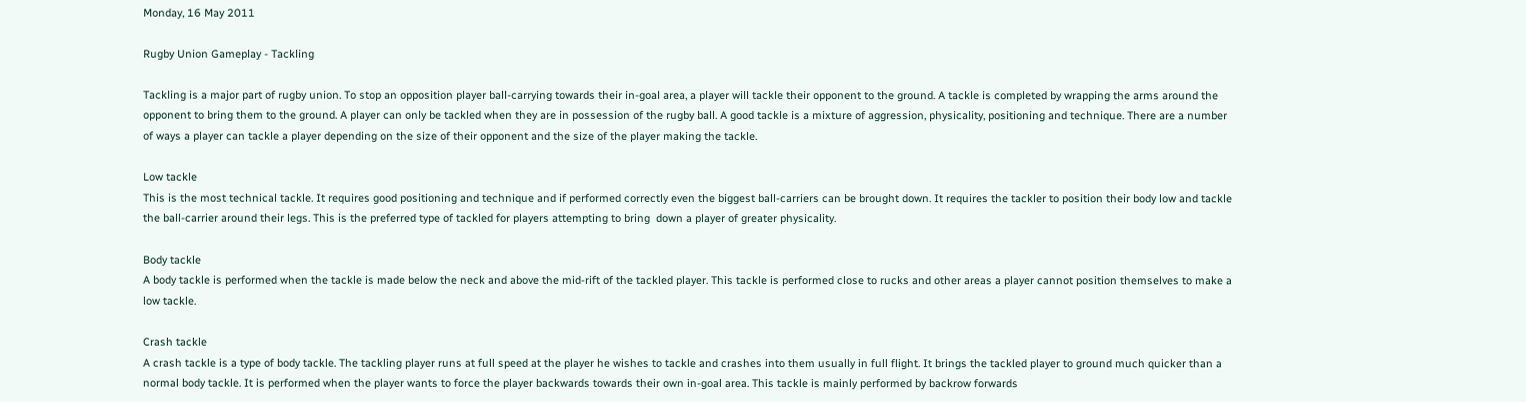Monday, 16 May 2011

Rugby Union Gameplay - Tackling

Tackling is a major part of rugby union. To stop an opposition player ball-carrying towards their in-goal area, a player will tackle their opponent to the ground. A tackle is completed by wrapping the arms around the opponent to bring them to the ground. A player can only be tackled when they are in possession of the rugby ball. A good tackle is a mixture of aggression, physicality, positioning and technique. There are a number of ways a player can tackle a player depending on the size of their opponent and the size of the player making the tackle.

Low tackle
This is the most technical tackle. It requires good positioning and technique and if performed correctly even the biggest ball-carriers can be brought down. It requires the tackler to position their body low and tackle the ball-carrier around their legs. This is the preferred type of tackled for players attempting to bring  down a player of greater physicality.

Body tackle
A body tackle is performed when the tackle is made below the neck and above the mid-rift of the tackled player. This tackle is performed close to rucks and other areas a player cannot position themselves to make a low tackle.

Crash tackle
A crash tackle is a type of body tackle. The tackling player runs at full speed at the player he wishes to tackle and crashes into them usually in full flight. It brings the tackled player to ground much quicker than a normal body tackle. It is performed when the player wants to force the player backwards towards their own in-goal area. This tackle is mainly performed by backrow forwards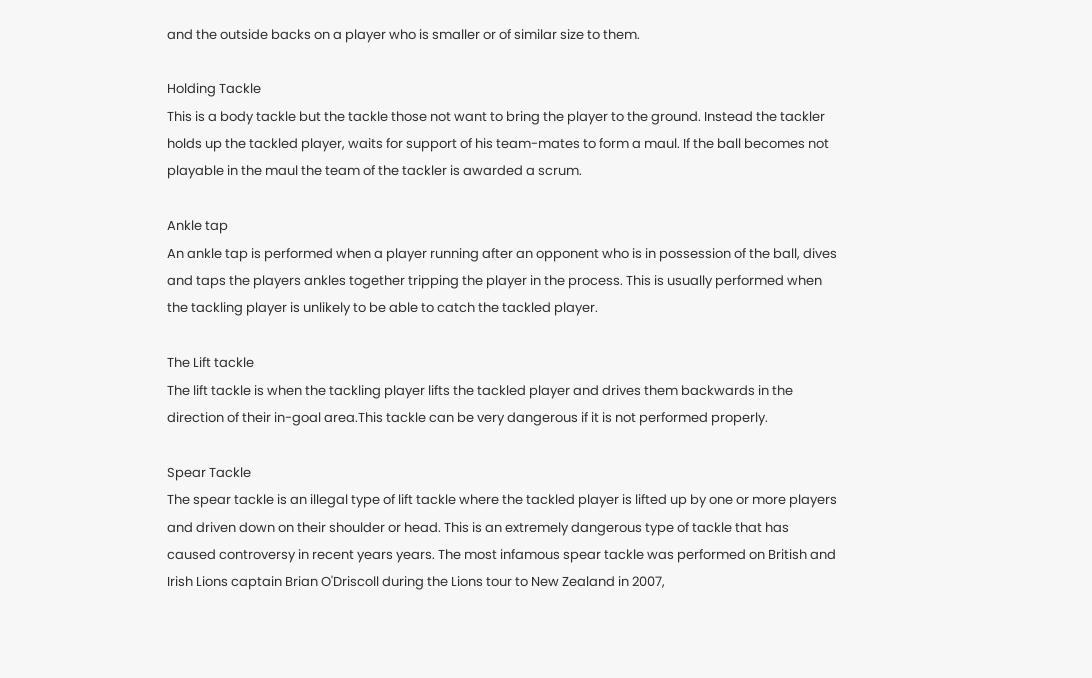and the outside backs on a player who is smaller or of similar size to them.

Holding Tackle
This is a body tackle but the tackle those not want to bring the player to the ground. Instead the tackler holds up the tackled player, waits for support of his team-mates to form a maul. If the ball becomes not playable in the maul the team of the tackler is awarded a scrum.

Ankle tap
An ankle tap is performed when a player running after an opponent who is in possession of the ball, dives and taps the players ankles together tripping the player in the process. This is usually performed when the tackling player is unlikely to be able to catch the tackled player.

The Lift tackle
The lift tackle is when the tackling player lifts the tackled player and drives them backwards in the direction of their in-goal area.This tackle can be very dangerous if it is not performed properly.

Spear Tackle
The spear tackle is an illegal type of lift tackle where the tackled player is lifted up by one or more players and driven down on their shoulder or head. This is an extremely dangerous type of tackle that has caused controversy in recent years years. The most infamous spear tackle was performed on British and Irish Lions captain Brian O'Driscoll during the Lions tour to New Zealand in 2007,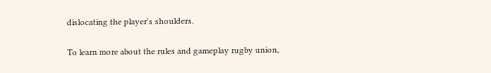dislocating the player's shoulders.

To learn more about the rules and gameplay rugby union,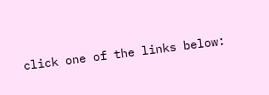click one of the links below: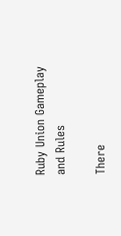Ruby Union Gameplay and Rules

There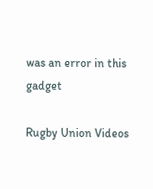was an error in this gadget

Rugby Union Videos